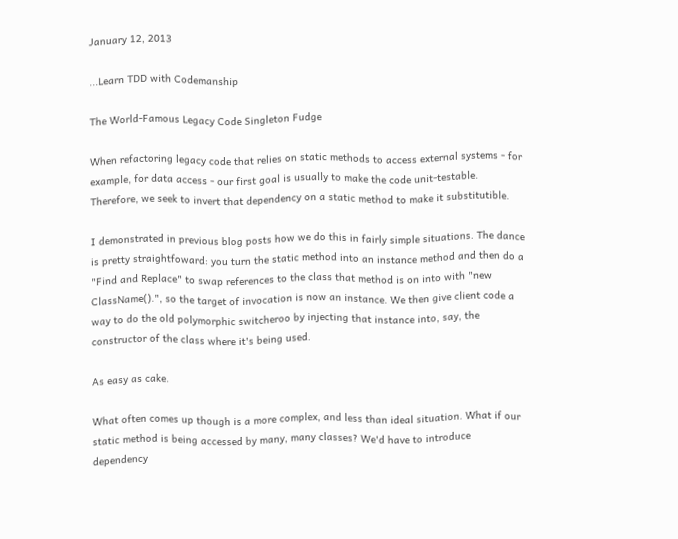January 12, 2013

...Learn TDD with Codemanship

The World-Famous Legacy Code Singleton Fudge

When refactoring legacy code that relies on static methods to access external systems - for example, for data access - our first goal is usually to make the code unit-testable. Therefore, we seek to invert that dependency on a static method to make it substitutible.

I demonstrated in previous blog posts how we do this in fairly simple situations. The dance is pretty straightfoward: you turn the static method into an instance method and then do a "Find and Replace" to swap references to the class that method is on into with "new ClassName().", so the target of invocation is now an instance. We then give client code a way to do the old polymorphic switcheroo by injecting that instance into, say, the constructor of the class where it's being used.

As easy as cake.

What often comes up though is a more complex, and less than ideal situation. What if our static method is being accessed by many, many classes? We'd have to introduce dependency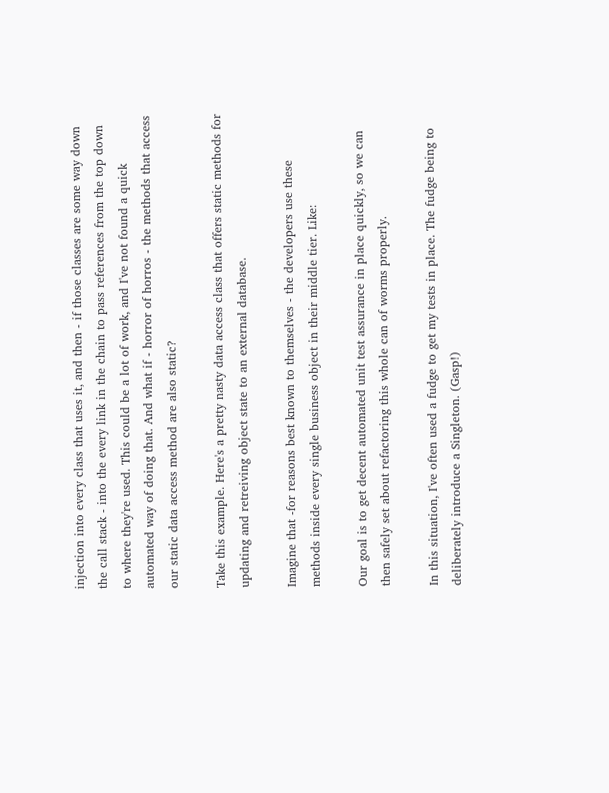injection into every class that uses it, and then - if those classes are some way down the call stack - into the every link in the chain to pass references from the top down to where they're used. This could be a lot of work, and I've not found a quick automated way of doing that. And what if - horror of horros - the methods that access our static data access method are also static?

Take this example. Here's a pretty nasty data access class that offers static methods for updating and retreiving object state to an external database.

Imagine that -for reasons best known to themselves - the developers use these methods inside every single business object in their middle tier. Like:

Our goal is to get decent automated unit test assurance in place quickly, so we can then safely set about refactoring this whole can of worms properly.

In this situation, I've often used a fudge to get my tests in place. The fudge being to deliberately introduce a Singleton. (Gasp!)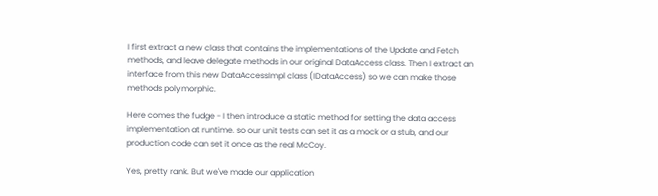I first extract a new class that contains the implementations of the Update and Fetch methods, and leave delegate methods in our original DataAccess class. Then I extract an interface from this new DataAccessImpl class (IDataAccess) so we can make those methods polymorphic.

Here comes the fudge - I then introduce a static method for setting the data access implementation at runtime. so our unit tests can set it as a mock or a stub, and our production code can set it once as the real McCoy.

Yes, pretty rank. But we've made our application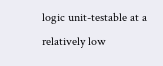logic unit-testable at a relatively low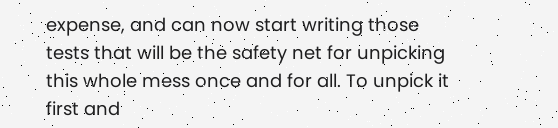expense, and can now start writing those tests that will be the safety net for unpicking this whole mess once and for all. To unpick it first and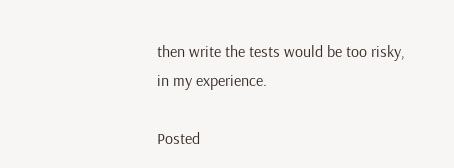then write the tests would be too risky, in my experience.

Posted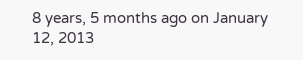8 years, 5 months ago on January 12, 2013